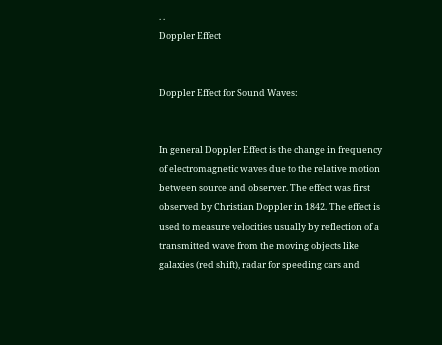. .
Doppler Effect


Doppler Effect for Sound Waves:


In general Doppler Effect is the change in frequency of electromagnetic waves due to the relative motion between source and observer. The effect was first observed by Christian Doppler in 1842. The effect is used to measure velocities usually by reflection of a transmitted wave from the moving objects like galaxies (red shift), radar for speeding cars and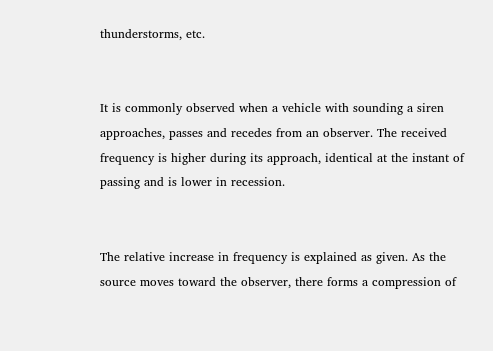thunderstorms, etc.


It is commonly observed when a vehicle with sounding a siren approaches, passes and recedes from an observer. The received frequency is higher during its approach, identical at the instant of passing and is lower in recession.


The relative increase in frequency is explained as given. As the source moves toward the observer, there forms a compression of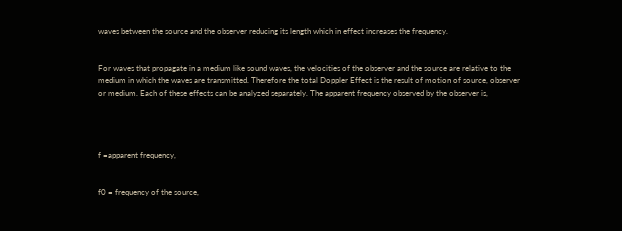waves between the source and the observer reducing its length which in effect increases the frequency.


For waves that propagate in a medium like sound waves, the velocities of the observer and the source are relative to the medium in which the waves are transmitted. Therefore the total Doppler Effect is the result of motion of source, observer or medium. Each of these effects can be analyzed separately. The apparent frequency observed by the observer is,




f =apparent frequency,


f0 = frequency of the source,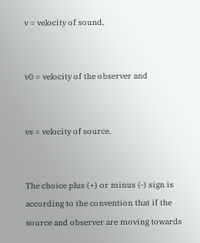v = velocity of sound,


v0 = velocity of the observer and


vs = velocity of source.


The choice plus (+) or minus (-) sign is according to the convention that if the source and observer are moving towards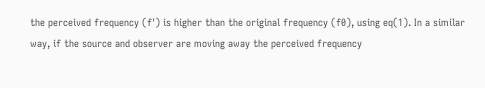the perceived frequency (f') is higher than the original frequency (f0), using eq(1). In a similar way, if the source and observer are moving away the perceived frequency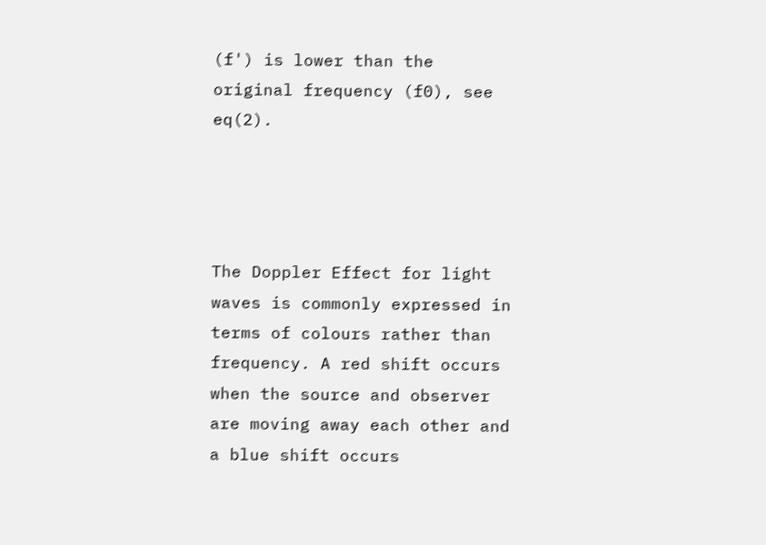(f') is lower than the original frequency (f0), see eq(2).




The Doppler Effect for light waves is commonly expressed in terms of colours rather than frequency. A red shift occurs when the source and observer are moving away each other and a blue shift occurs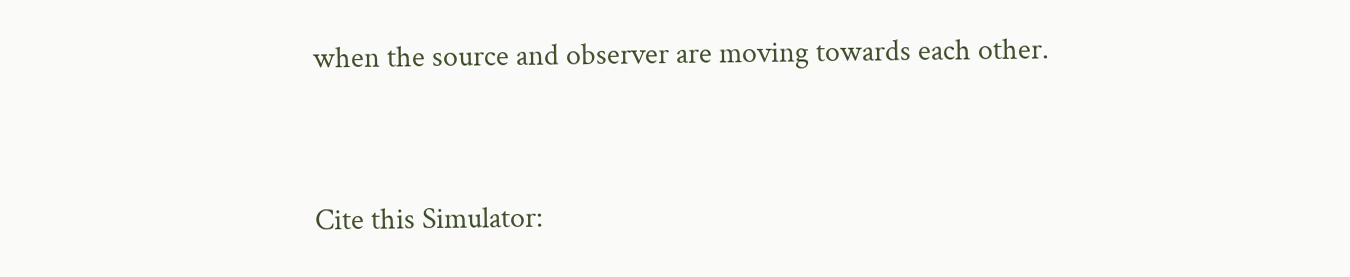when the source and observer are moving towards each other.


Cite this Simulator: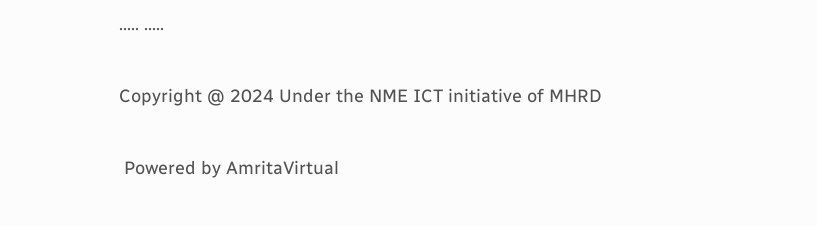..... .....

Copyright @ 2024 Under the NME ICT initiative of MHRD

 Powered by AmritaVirtual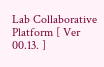Lab Collaborative Platform [ Ver 00.13. ]